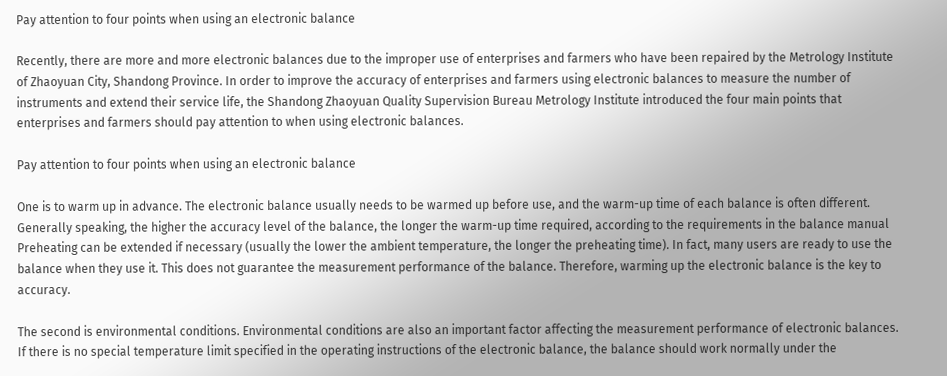Pay attention to four points when using an electronic balance

Recently, there are more and more electronic balances due to the improper use of enterprises and farmers who have been repaired by the Metrology Institute of Zhaoyuan City, Shandong Province. In order to improve the accuracy of enterprises and farmers using electronic balances to measure the number of instruments and extend their service life, the Shandong Zhaoyuan Quality Supervision Bureau Metrology Institute introduced the four main points that enterprises and farmers should pay attention to when using electronic balances.

Pay attention to four points when using an electronic balance

One is to warm up in advance. The electronic balance usually needs to be warmed up before use, and the warm-up time of each balance is often different. Generally speaking, the higher the accuracy level of the balance, the longer the warm-up time required, according to the requirements in the balance manual Preheating can be extended if necessary (usually the lower the ambient temperature, the longer the preheating time). In fact, many users are ready to use the balance when they use it. This does not guarantee the measurement performance of the balance. Therefore, warming up the electronic balance is the key to accuracy.

The second is environmental conditions. Environmental conditions are also an important factor affecting the measurement performance of electronic balances. If there is no special temperature limit specified in the operating instructions of the electronic balance, the balance should work normally under the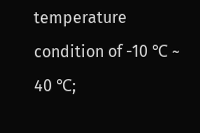temperature condition of -10 ℃ ~ 40 ℃;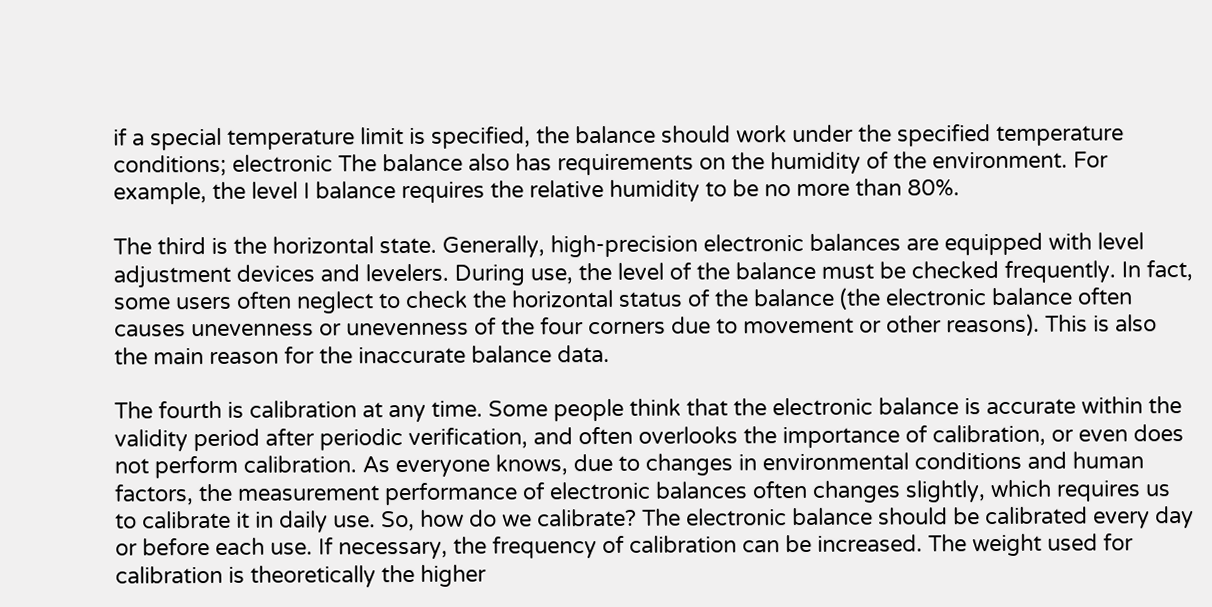if a special temperature limit is specified, the balance should work under the specified temperature conditions; electronic The balance also has requirements on the humidity of the environment. For example, the level I balance requires the relative humidity to be no more than 80%.

The third is the horizontal state. Generally, high-precision electronic balances are equipped with level adjustment devices and levelers. During use, the level of the balance must be checked frequently. In fact, some users often neglect to check the horizontal status of the balance (the electronic balance often causes unevenness or unevenness of the four corners due to movement or other reasons). This is also the main reason for the inaccurate balance data.

The fourth is calibration at any time. Some people think that the electronic balance is accurate within the validity period after periodic verification, and often overlooks the importance of calibration, or even does not perform calibration. As everyone knows, due to changes in environmental conditions and human factors, the measurement performance of electronic balances often changes slightly, which requires us to calibrate it in daily use. So, how do we calibrate? The electronic balance should be calibrated every day or before each use. If necessary, the frequency of calibration can be increased. The weight used for calibration is theoretically the higher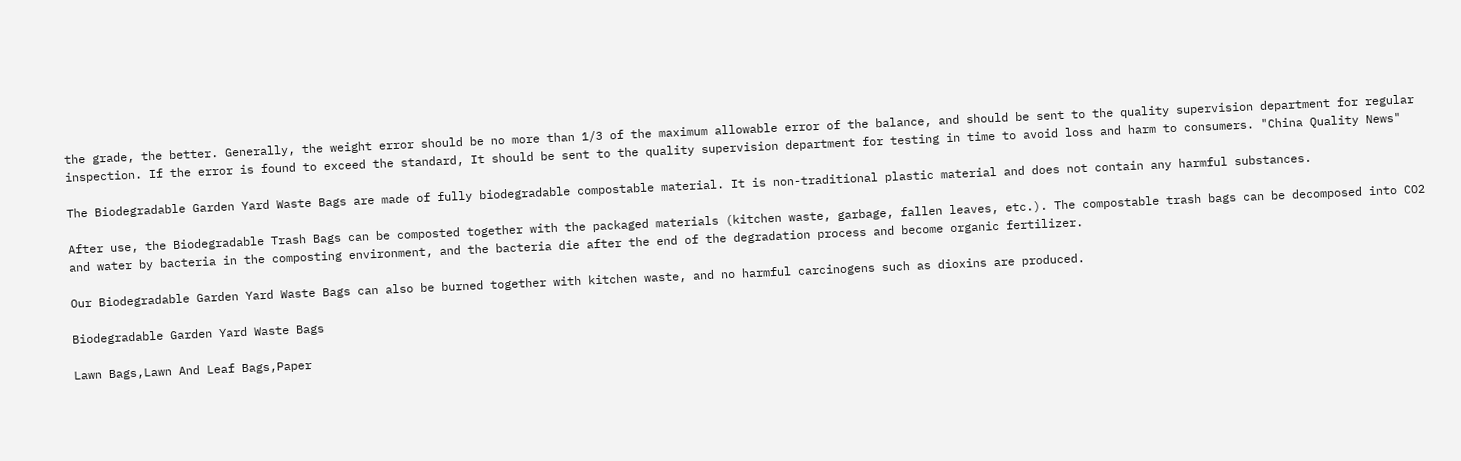the grade, the better. Generally, the weight error should be no more than 1/3 of the maximum allowable error of the balance, and should be sent to the quality supervision department for regular inspection. If the error is found to exceed the standard, It should be sent to the quality supervision department for testing in time to avoid loss and harm to consumers. "China Quality News"

The Biodegradable Garden Yard Waste Bags are made of fully biodegradable compostable material. It is non-traditional plastic material and does not contain any harmful substances.

After use, the Biodegradable Trash Bags can be composted together with the packaged materials (kitchen waste, garbage, fallen leaves, etc.). The compostable trash bags can be decomposed into CO2 and water by bacteria in the composting environment, and the bacteria die after the end of the degradation process and become organic fertilizer.

Our Biodegradable Garden Yard Waste Bags can also be burned together with kitchen waste, and no harmful carcinogens such as dioxins are produced.

Biodegradable Garden Yard Waste Bags

Lawn Bags,Lawn And Leaf Bags,Paper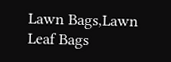Lawn Bags,Lawn Leaf Bags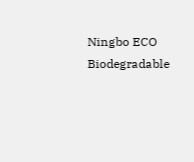Ningbo ECO Biodegradable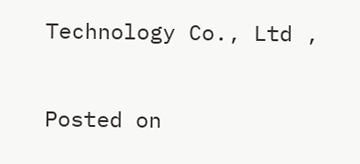Technology Co., Ltd ,

Posted on